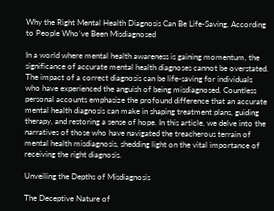Why the Right Mental Health Diagnosis Can Be Life-Saving, According to People Who’ve Been Misdiagnosed

In a world where mental health awareness is gaining momentum, the significance of accurate mental health diagnoses cannot be overstated. The impact of a correct diagnosis can be life-saving for individuals who have experienced the anguish of being misdiagnosed. Countless personal accounts emphasize the profound difference that an accurate mental health diagnosis can make in shaping treatment plans, guiding therapy, and restoring a sense of hope. In this article, we delve into the narratives of those who have navigated the treacherous terrain of mental health misdiagnosis, shedding light on the vital importance of receiving the right diagnosis.

Unveiling the Depths of Misdiagnosis

The Deceptive Nature of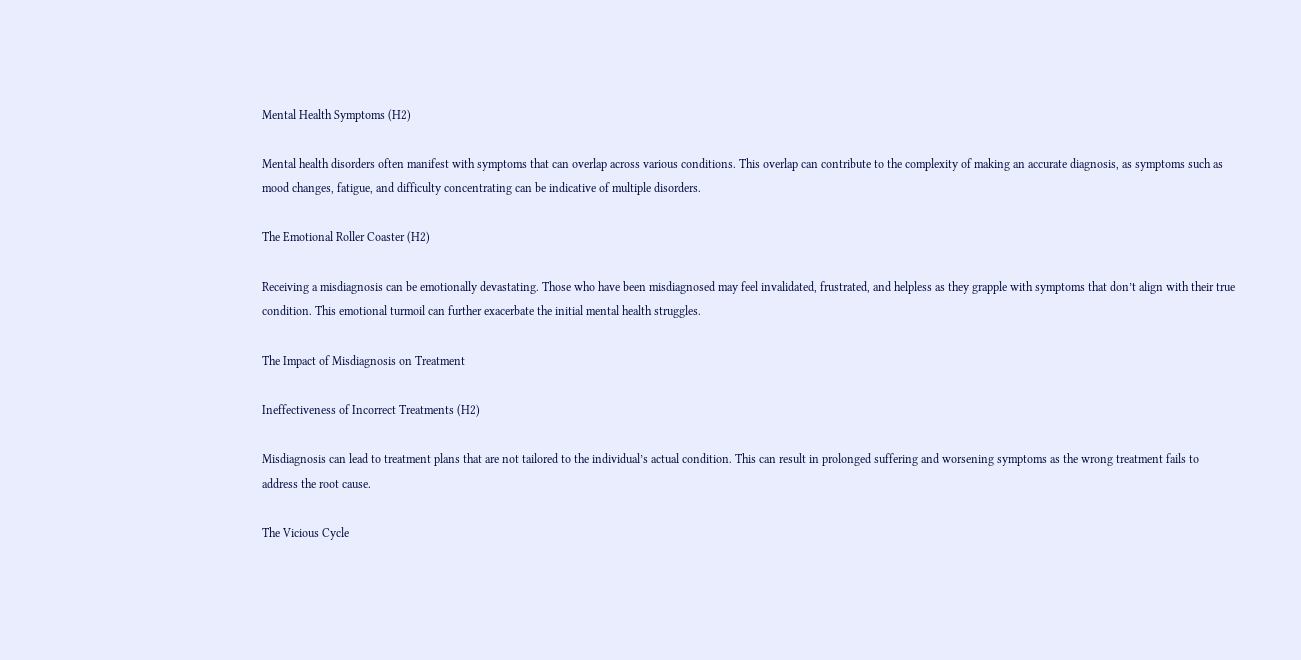Mental Health Symptoms (H2)

Mental health disorders often manifest with symptoms that can overlap across various conditions. This overlap can contribute to the complexity of making an accurate diagnosis, as symptoms such as mood changes, fatigue, and difficulty concentrating can be indicative of multiple disorders.

The Emotional Roller Coaster (H2)

Receiving a misdiagnosis can be emotionally devastating. Those who have been misdiagnosed may feel invalidated, frustrated, and helpless as they grapple with symptoms that don’t align with their true condition. This emotional turmoil can further exacerbate the initial mental health struggles.

The Impact of Misdiagnosis on Treatment

Ineffectiveness of Incorrect Treatments (H2)

Misdiagnosis can lead to treatment plans that are not tailored to the individual’s actual condition. This can result in prolonged suffering and worsening symptoms as the wrong treatment fails to address the root cause.

The Vicious Cycle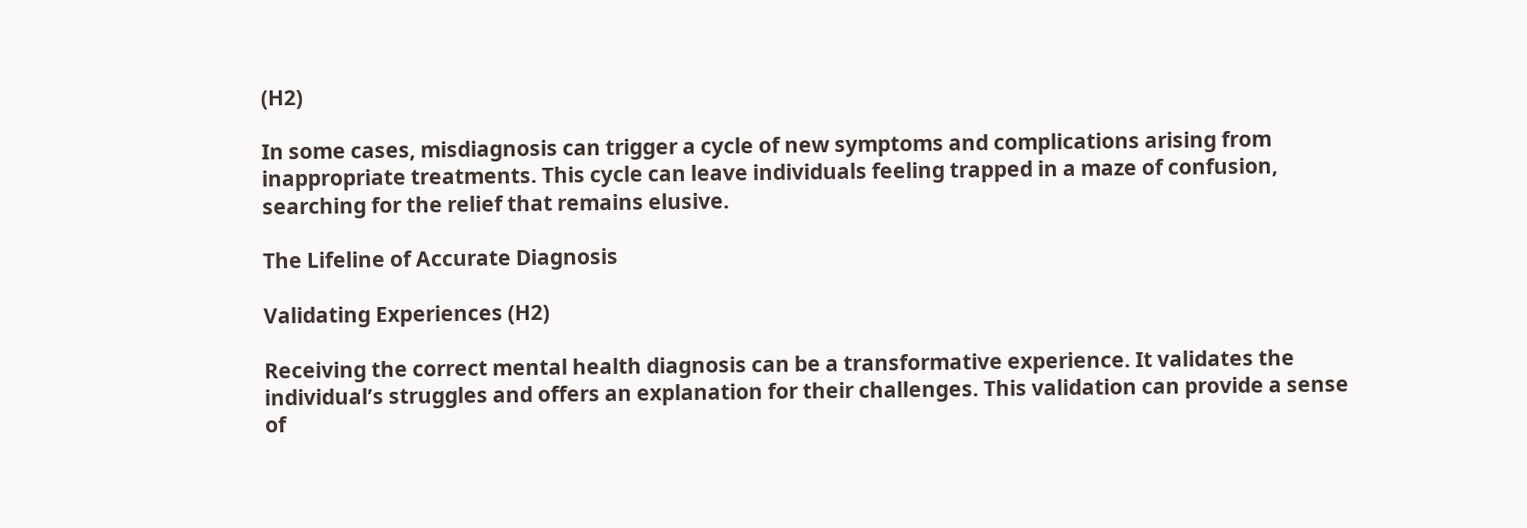(H2)

In some cases, misdiagnosis can trigger a cycle of new symptoms and complications arising from inappropriate treatments. This cycle can leave individuals feeling trapped in a maze of confusion, searching for the relief that remains elusive.

The Lifeline of Accurate Diagnosis

Validating Experiences (H2)

Receiving the correct mental health diagnosis can be a transformative experience. It validates the individual’s struggles and offers an explanation for their challenges. This validation can provide a sense of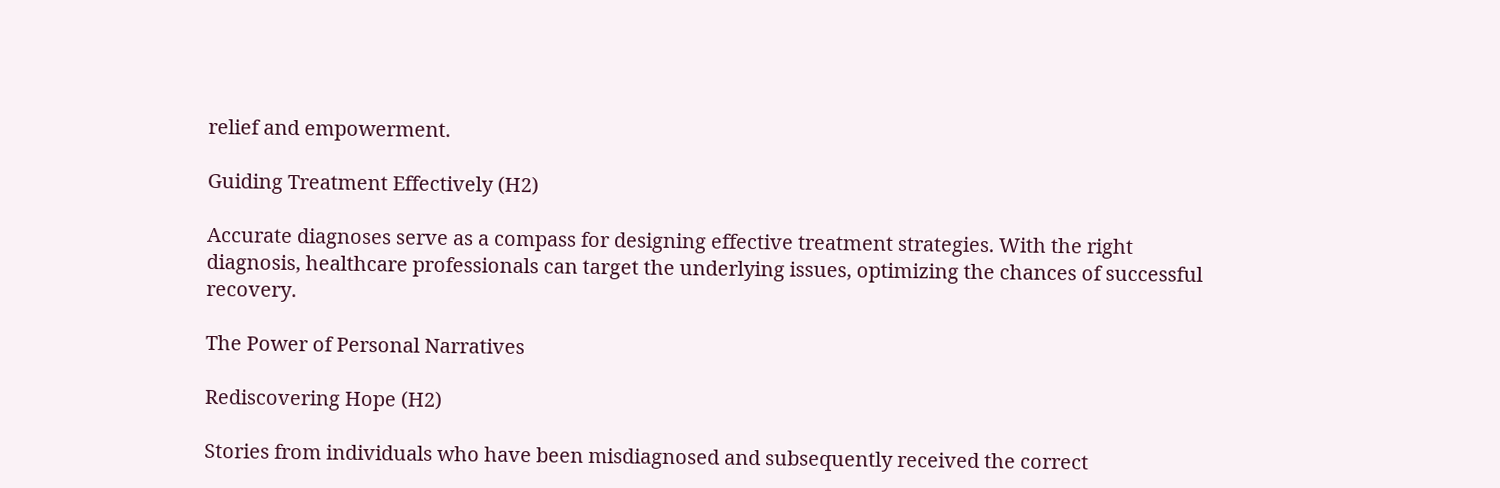relief and empowerment.

Guiding Treatment Effectively (H2)

Accurate diagnoses serve as a compass for designing effective treatment strategies. With the right diagnosis, healthcare professionals can target the underlying issues, optimizing the chances of successful recovery.

The Power of Personal Narratives

Rediscovering Hope (H2)

Stories from individuals who have been misdiagnosed and subsequently received the correct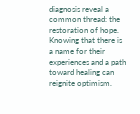diagnosis reveal a common thread: the restoration of hope. Knowing that there is a name for their experiences and a path toward healing can reignite optimism.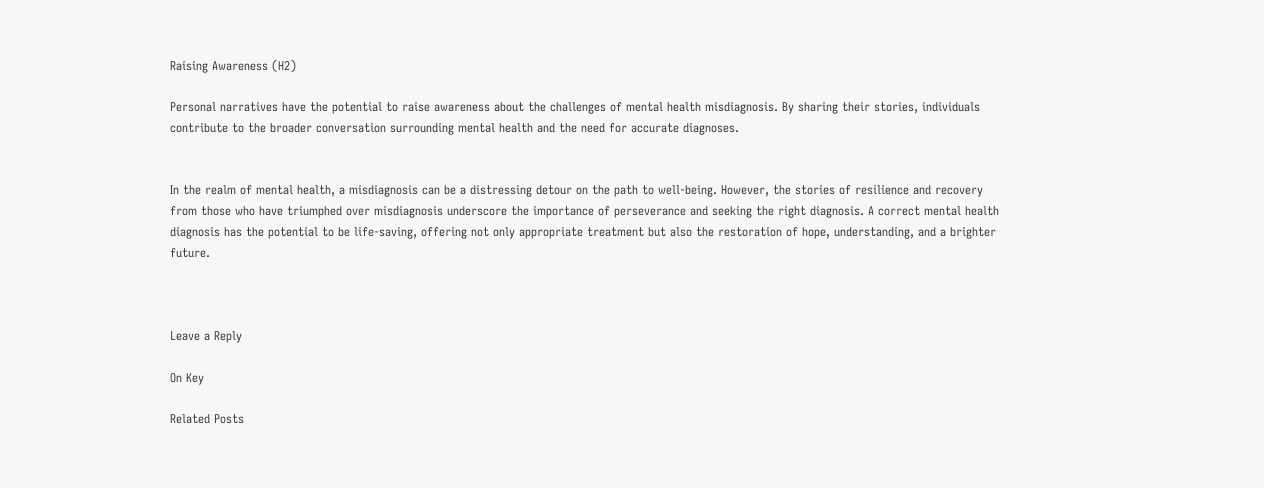Raising Awareness (H2)

Personal narratives have the potential to raise awareness about the challenges of mental health misdiagnosis. By sharing their stories, individuals contribute to the broader conversation surrounding mental health and the need for accurate diagnoses.


In the realm of mental health, a misdiagnosis can be a distressing detour on the path to well-being. However, the stories of resilience and recovery from those who have triumphed over misdiagnosis underscore the importance of perseverance and seeking the right diagnosis. A correct mental health diagnosis has the potential to be life-saving, offering not only appropriate treatment but also the restoration of hope, understanding, and a brighter future.



Leave a Reply

On Key

Related Posts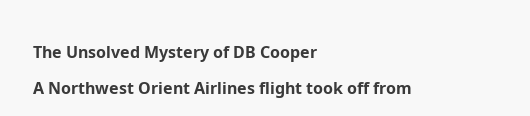The Unsolved Mystery of DB Cooper

A Northwest Orient Airlines flight took off from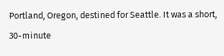Portland, Oregon, destined for Seattle. It was a short, 30-minute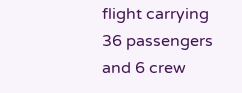flight carrying 36 passengers and 6 crew